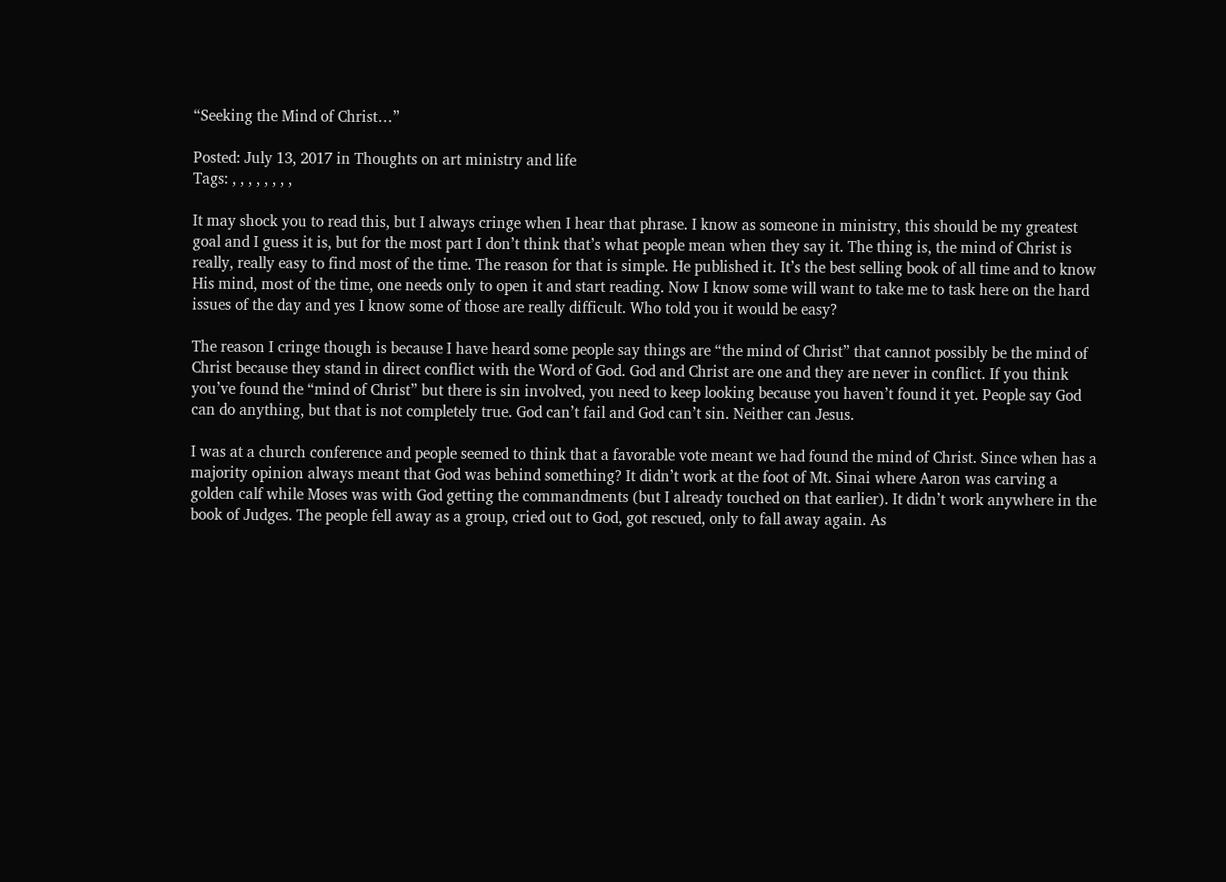“Seeking the Mind of Christ…”

Posted: July 13, 2017 in Thoughts on art ministry and life
Tags: , , , , , , , ,

It may shock you to read this, but I always cringe when I hear that phrase. I know as someone in ministry, this should be my greatest goal and I guess it is, but for the most part I don’t think that’s what people mean when they say it. The thing is, the mind of Christ is really, really easy to find most of the time. The reason for that is simple. He published it. It’s the best selling book of all time and to know His mind, most of the time, one needs only to open it and start reading. Now I know some will want to take me to task here on the hard issues of the day and yes I know some of those are really difficult. Who told you it would be easy?

The reason I cringe though is because I have heard some people say things are “the mind of Christ” that cannot possibly be the mind of Christ because they stand in direct conflict with the Word of God. God and Christ are one and they are never in conflict. If you think you’ve found the “mind of Christ” but there is sin involved, you need to keep looking because you haven’t found it yet. People say God can do anything, but that is not completely true. God can’t fail and God can’t sin. Neither can Jesus.

I was at a church conference and people seemed to think that a favorable vote meant we had found the mind of Christ. Since when has a majority opinion always meant that God was behind something? It didn’t work at the foot of Mt. Sinai where Aaron was carving a golden calf while Moses was with God getting the commandments (but I already touched on that earlier). It didn’t work anywhere in the book of Judges. The people fell away as a group, cried out to God, got rescued, only to fall away again. As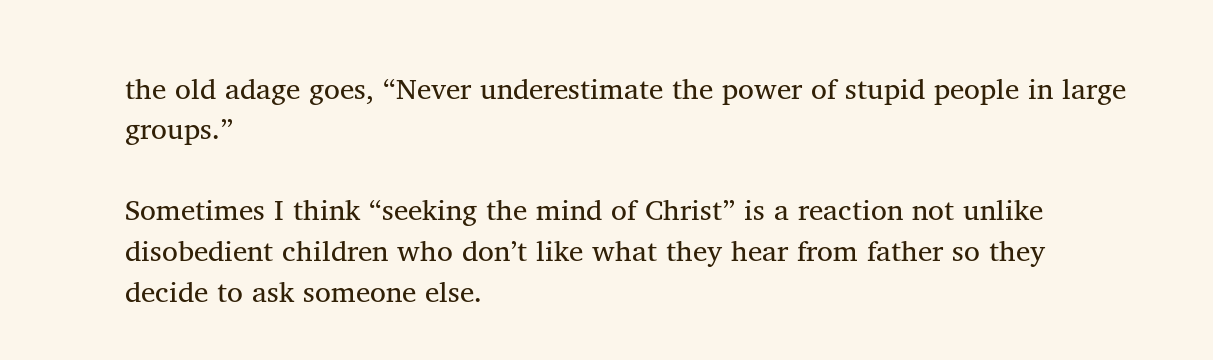the old adage goes, “Never underestimate the power of stupid people in large groups.”

Sometimes I think “seeking the mind of Christ” is a reaction not unlike disobedient children who don’t like what they hear from father so they decide to ask someone else.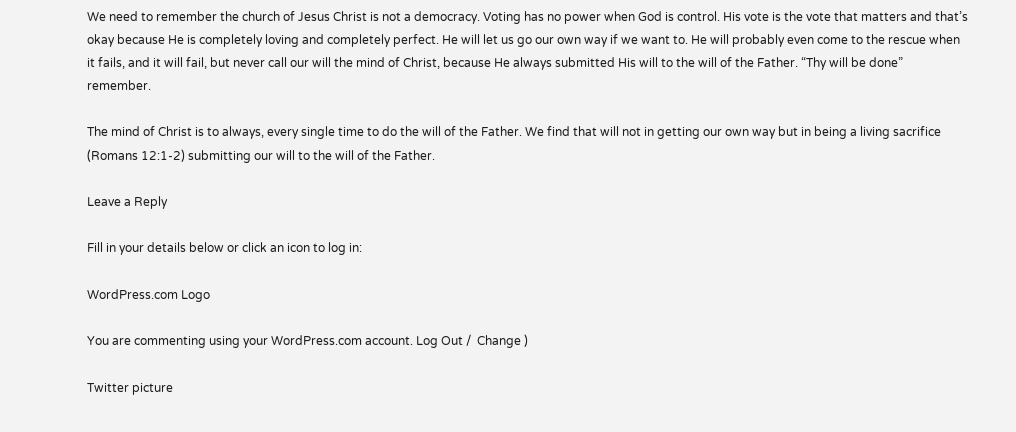We need to remember the church of Jesus Christ is not a democracy. Voting has no power when God is control. His vote is the vote that matters and that’s okay because He is completely loving and completely perfect. He will let us go our own way if we want to. He will probably even come to the rescue when it fails, and it will fail, but never call our will the mind of Christ, because He always submitted His will to the will of the Father. “Thy will be done” remember.

The mind of Christ is to always, every single time to do the will of the Father. We find that will not in getting our own way but in being a living sacrifice (Romans 12:1-2) submitting our will to the will of the Father.

Leave a Reply

Fill in your details below or click an icon to log in:

WordPress.com Logo

You are commenting using your WordPress.com account. Log Out /  Change )

Twitter picture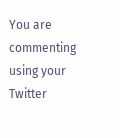You are commenting using your Twitter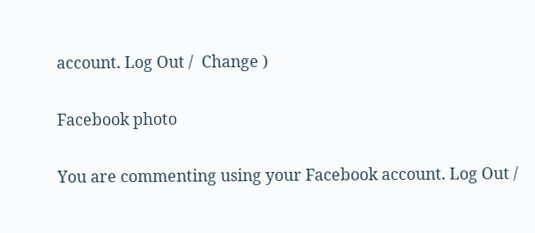account. Log Out /  Change )

Facebook photo

You are commenting using your Facebook account. Log Out /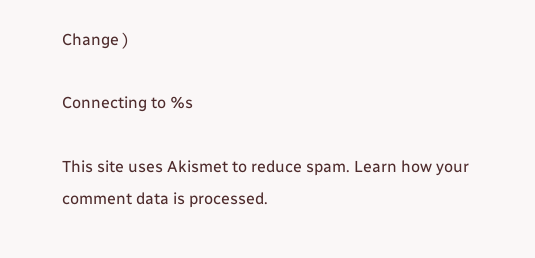Change )

Connecting to %s

This site uses Akismet to reduce spam. Learn how your comment data is processed.